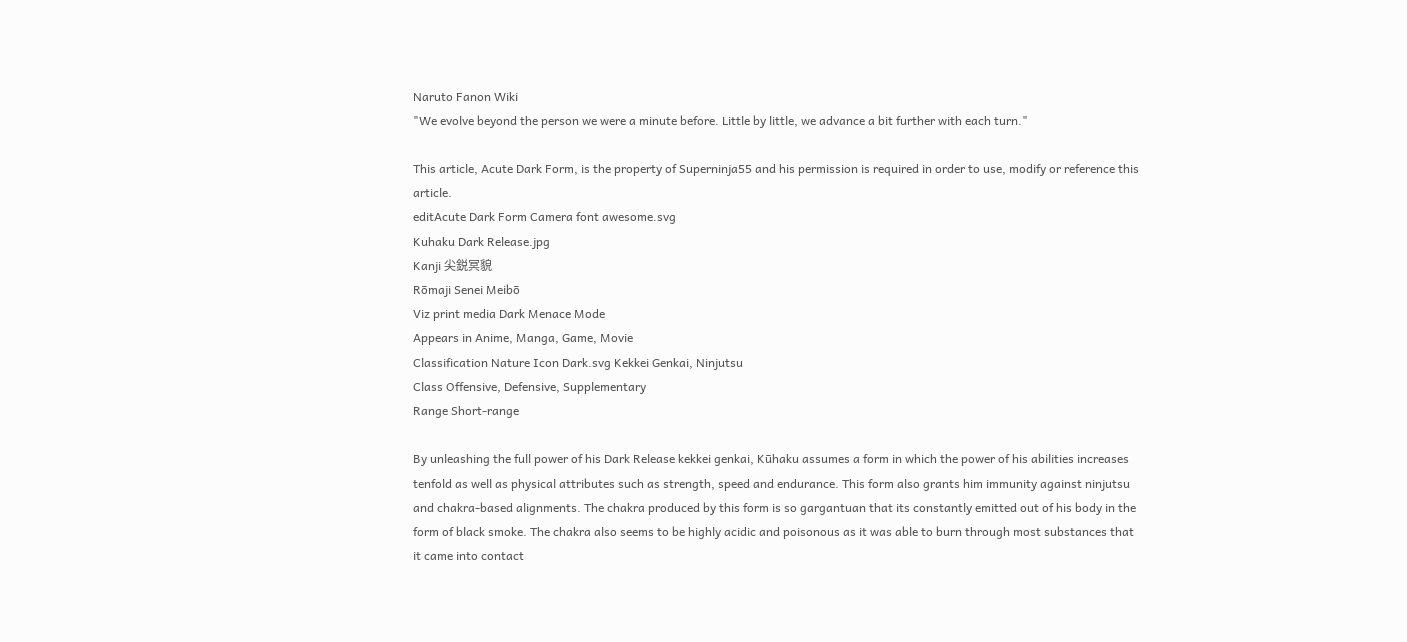Naruto Fanon Wiki
"We evolve beyond the person we were a minute before. Little by little, we advance a bit further with each turn."

This article, Acute Dark Form, is the property of Superninja55 and his permission is required in order to use, modify or reference this article.
editAcute Dark Form Camera font awesome.svg
Kuhaku Dark Release.jpg
Kanji 尖鋭冥貌
Rōmaji Senei Meibō
Viz print media Dark Menace Mode
Appears in Anime, Manga, Game, Movie
Classification Nature Icon Dark.svg Kekkei Genkai, Ninjutsu
Class Offensive, Defensive, Supplementary
Range Short-range

By unleashing the full power of his Dark Release kekkei genkai, Kūhaku assumes a form in which the power of his abilities increases tenfold as well as physical attributes such as strength, speed and endurance. This form also grants him immunity against ninjutsu and chakra-based alignments. The chakra produced by this form is so gargantuan that its constantly emitted out of his body in the form of black smoke. The chakra also seems to be highly acidic and poisonous as it was able to burn through most substances that it came into contact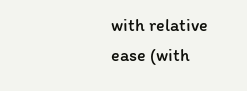with relative ease (with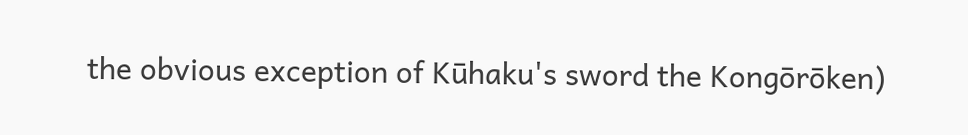the obvious exception of Kūhaku's sword the Kongōrōken)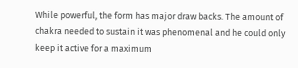While powerful, the form has major draw backs. The amount of chakra needed to sustain it was phenomenal and he could only keep it active for a maximum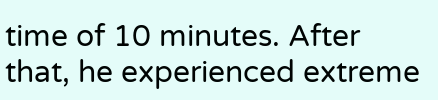time of 10 minutes. After that, he experienced extreme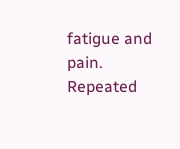fatigue and pain. Repeated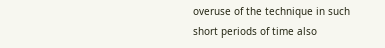overuse of the technique in such short periods of time also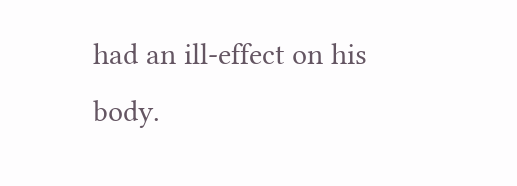had an ill-effect on his body.